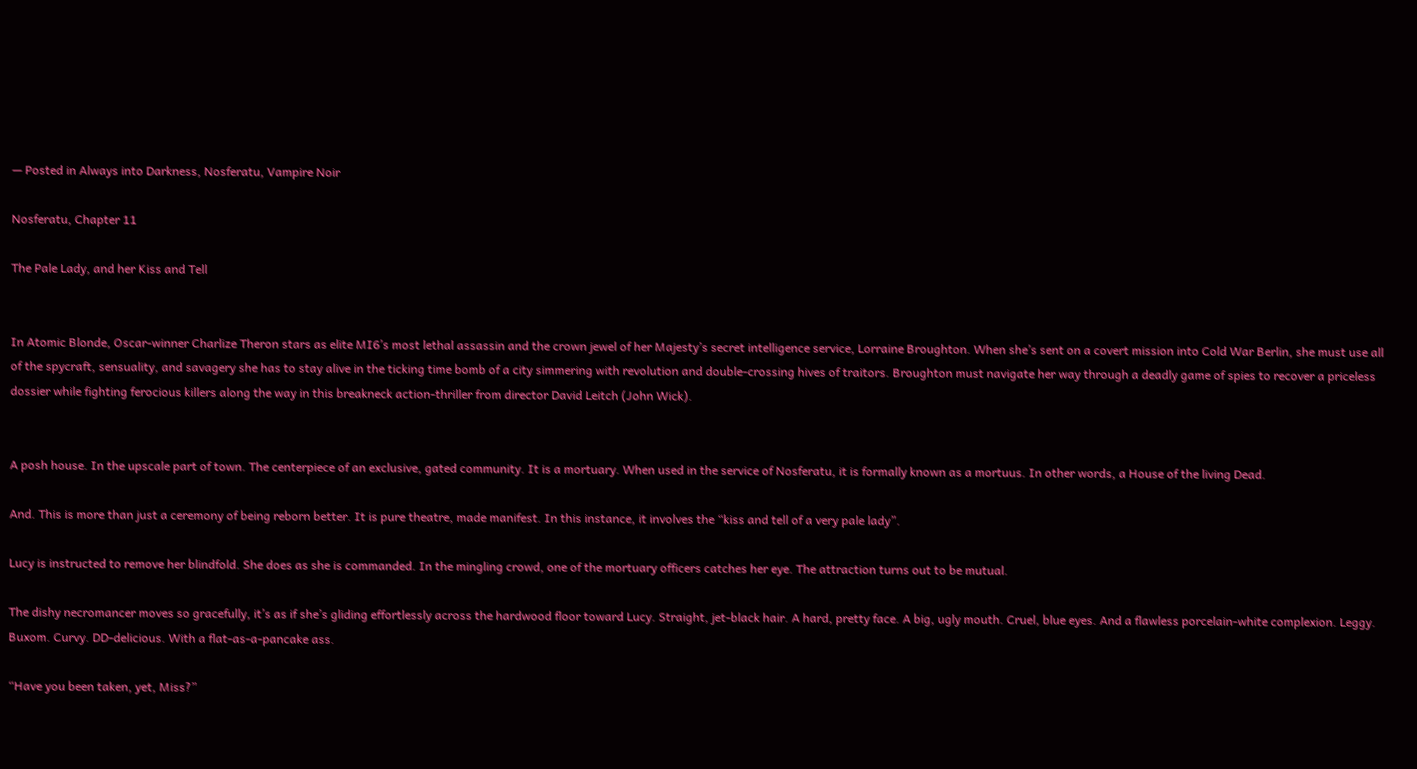— Posted in Always into Darkness, Nosferatu, Vampire Noir

Nosferatu, Chapter 11

The Pale Lady, and her Kiss and Tell


In Atomic Blonde, Oscar-winner Charlize Theron stars as elite MI6’s most lethal assassin and the crown jewel of her Majesty’s secret intelligence service, Lorraine Broughton. When she’s sent on a covert mission into Cold War Berlin, she must use all of the spycraft, sensuality, and savagery she has to stay alive in the ticking time bomb of a city simmering with revolution and double-crossing hives of traitors. Broughton must navigate her way through a deadly game of spies to recover a priceless dossier while fighting ferocious killers along the way in this breakneck action-thriller from director David Leitch (John Wick).


A posh house. In the upscale part of town. The centerpiece of an exclusive, gated community. It is a mortuary. When used in the service of Nosferatu, it is formally known as a mortuus. In other words, a House of the living Dead.

And. This is more than just a ceremony of being reborn better. It is pure theatre, made manifest. In this instance, it involves the “kiss and tell of a very pale lady”.

Lucy is instructed to remove her blindfold. She does as she is commanded. In the mingling crowd, one of the mortuary officers catches her eye. The attraction turns out to be mutual.

The dishy necromancer moves so gracefully, it’s as if she’s gliding effortlessly across the hardwood floor toward Lucy. Straight, jet-black hair. A hard, pretty face. A big, ugly mouth. Cruel, blue eyes. And a flawless porcelain-white complexion. Leggy. Buxom. Curvy. DD-delicious. With a flat-as-a-pancake ass.

“Have you been taken, yet, Miss?”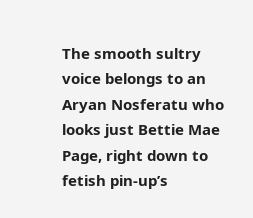The smooth sultry voice belongs to an Aryan Nosferatu who looks just Bettie Mae Page, right down to fetish pin-up’s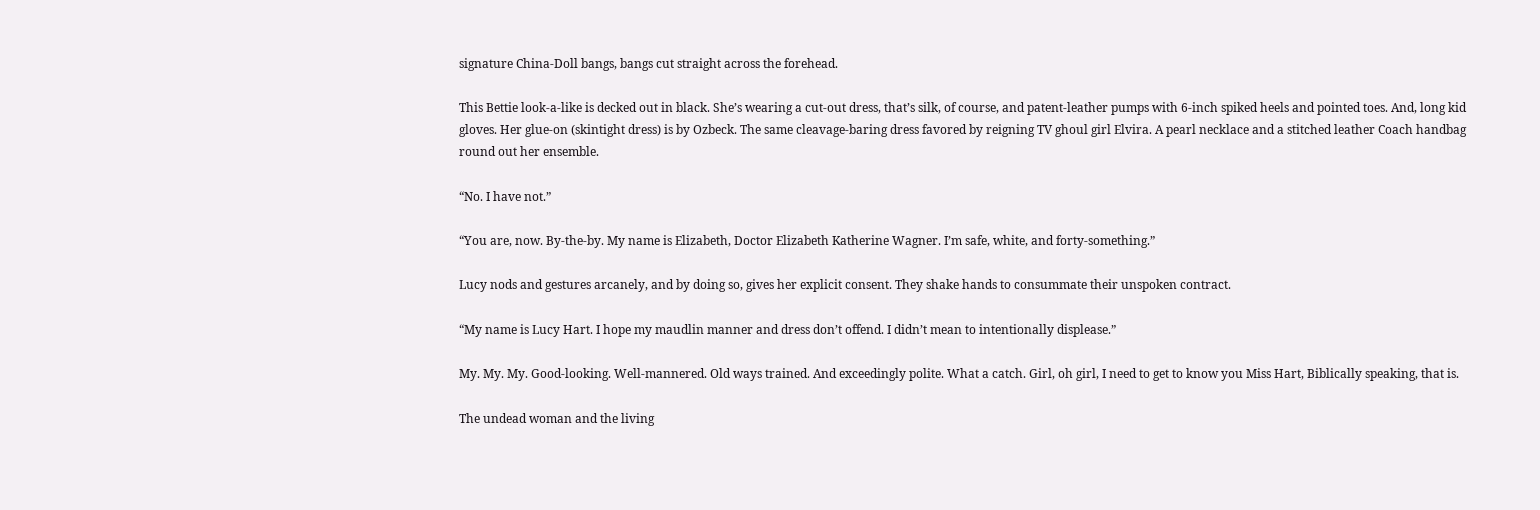signature China-Doll bangs, bangs cut straight across the forehead.

This Bettie look-a-like is decked out in black. She’s wearing a cut-out dress, that’s silk, of course, and patent-leather pumps with 6-inch spiked heels and pointed toes. And, long kid gloves. Her glue-on (skintight dress) is by Ozbeck. The same cleavage-baring dress favored by reigning TV ghoul girl Elvira. A pearl necklace and a stitched leather Coach handbag round out her ensemble.

“No. I have not.”

“You are, now. By-the-by. My name is Elizabeth, Doctor Elizabeth Katherine Wagner. I’m safe, white, and forty-something.”

Lucy nods and gestures arcanely, and by doing so, gives her explicit consent. They shake hands to consummate their unspoken contract.

“My name is Lucy Hart. I hope my maudlin manner and dress don’t offend. I didn’t mean to intentionally displease.”

My. My. My. Good-looking. Well-mannered. Old ways trained. And exceedingly polite. What a catch. Girl, oh girl, I need to get to know you Miss Hart, Biblically speaking, that is.

The undead woman and the living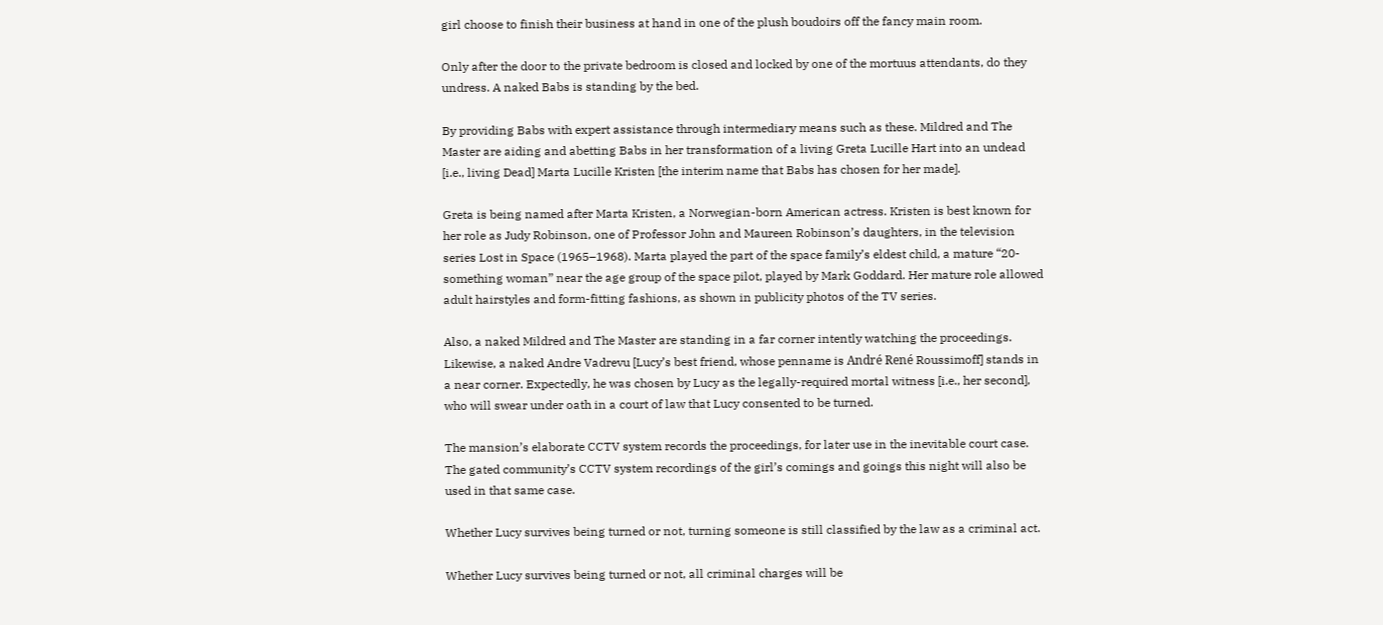girl choose to finish their business at hand in one of the plush boudoirs off the fancy main room.

Only after the door to the private bedroom is closed and locked by one of the mortuus attendants, do they undress. A naked Babs is standing by the bed.

By providing Babs with expert assistance through intermediary means such as these. Mildred and The Master are aiding and abetting Babs in her transformation of a living Greta Lucille Hart into an undead [i.e., living Dead] Marta Lucille Kristen [the interim name that Babs has chosen for her made].

Greta is being named after Marta Kristen, a Norwegian-born American actress. Kristen is best known for her role as Judy Robinson, one of Professor John and Maureen Robinson’s daughters, in the television series Lost in Space (1965–1968). Marta played the part of the space family’s eldest child, a mature “20-something woman” near the age group of the space pilot, played by Mark Goddard. Her mature role allowed adult hairstyles and form-fitting fashions, as shown in publicity photos of the TV series.

Also, a naked Mildred and The Master are standing in a far corner intently watching the proceedings. Likewise, a naked Andre Vadrevu [Lucy’s best friend, whose penname is André René Roussimoff] stands in a near corner. Expectedly, he was chosen by Lucy as the legally-required mortal witness [i.e., her second], who will swear under oath in a court of law that Lucy consented to be turned.

The mansion’s elaborate CCTV system records the proceedings, for later use in the inevitable court case. The gated community’s CCTV system recordings of the girl’s comings and goings this night will also be used in that same case.

Whether Lucy survives being turned or not, turning someone is still classified by the law as a criminal act.

Whether Lucy survives being turned or not, all criminal charges will be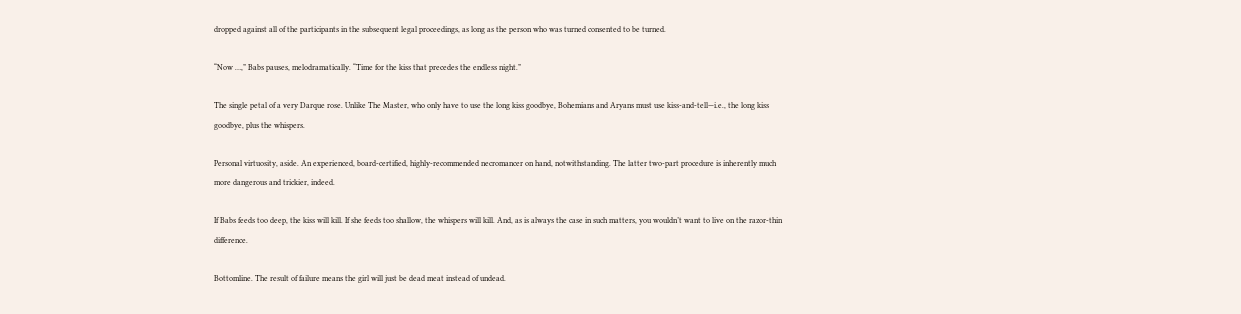dropped against all of the participants in the subsequent legal proceedings, as long as the person who was turned consented to be turned.

“Now …,” Babs pauses, melodramatically. “Time for the kiss that precedes the endless night.”

The single petal of a very Darque rose. Unlike The Master, who only have to use the long kiss goodbye, Bohemians and Aryans must use kiss-and-tell—i.e., the long kiss goodbye, plus the whispers.

Personal virtuosity, aside. An experienced, board-certified, highly-recommended necromancer on hand, notwithstanding. The latter two-part procedure is inherently much more dangerous and trickier, indeed.

If Babs feeds too deep, the kiss will kill. If she feeds too shallow, the whispers will kill. And, as is always the case in such matters, you wouldn’t want to live on the razor-thin difference.

Bottomline. The result of failure means the girl will just be dead meat instead of undead.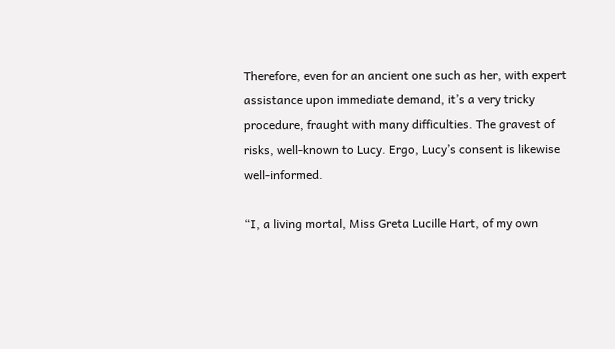Therefore, even for an ancient one such as her, with expert assistance upon immediate demand, it’s a very tricky procedure, fraught with many difficulties. The gravest of risks, well-known to Lucy. Ergo, Lucy’s consent is likewise well-informed.

“I, a living mortal, Miss Greta Lucille Hart, of my own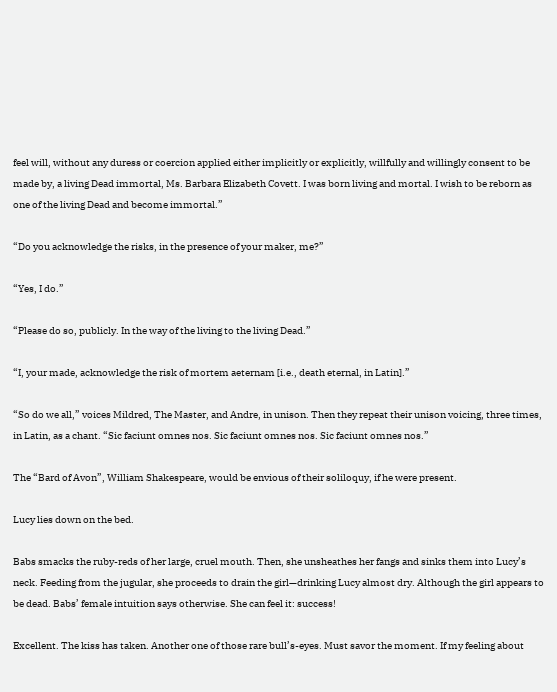feel will, without any duress or coercion applied either implicitly or explicitly, willfully and willingly consent to be made by, a living Dead immortal, Ms. Barbara Elizabeth Covett. I was born living and mortal. I wish to be reborn as one of the living Dead and become immortal.”

“Do you acknowledge the risks, in the presence of your maker, me?”

“Yes, I do.”

“Please do so, publicly. In the way of the living to the living Dead.”

“I, your made, acknowledge the risk of mortem aeternam [i.e., death eternal, in Latin].”

“So do we all,” voices Mildred, The Master, and Andre, in unison. Then they repeat their unison voicing, three times, in Latin, as a chant. “Sic faciunt omnes nos. Sic faciunt omnes nos. Sic faciunt omnes nos.”

The “Bard of Avon”, William Shakespeare, would be envious of their soliloquy, if he were present.

Lucy lies down on the bed.

Babs smacks the ruby-reds of her large, cruel mouth. Then, she unsheathes her fangs and sinks them into Lucy’s neck. Feeding from the jugular, she proceeds to drain the girl—drinking Lucy almost dry. Although the girl appears to be dead. Babs’ female intuition says otherwise. She can feel it: success!

Excellent. The kiss has taken. Another one of those rare bull’s-eyes. Must savor the moment. If my feeling about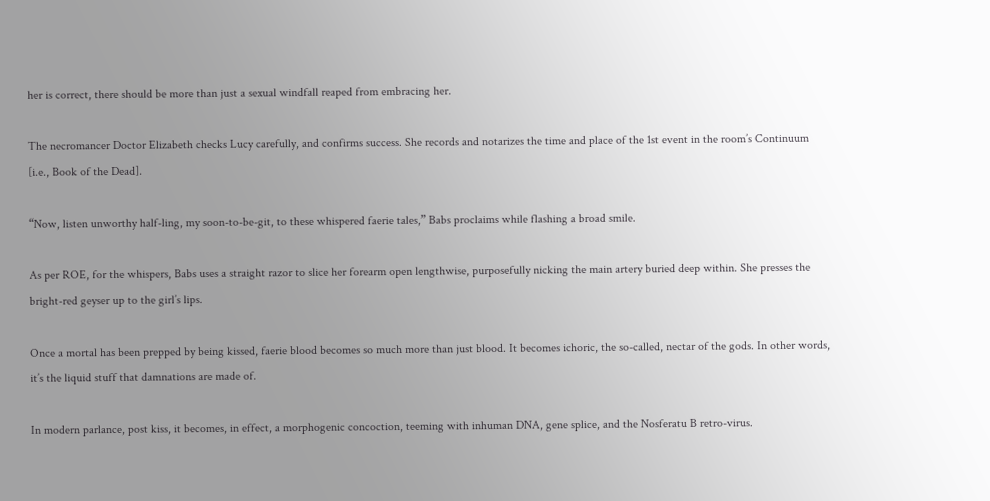her is correct, there should be more than just a sexual windfall reaped from embracing her.

The necromancer Doctor Elizabeth checks Lucy carefully, and confirms success. She records and notarizes the time and place of the 1st event in the room’s Continuum [i.e., Book of the Dead].

“Now, listen unworthy half-ling, my soon-to-be-git, to these whispered faerie tales,” Babs proclaims while flashing a broad smile.

As per ROE, for the whispers, Babs uses a straight razor to slice her forearm open lengthwise, purposefully nicking the main artery buried deep within. She presses the bright-red geyser up to the girl’s lips.

Once a mortal has been prepped by being kissed, faerie blood becomes so much more than just blood. It becomes ichoric, the so-called, nectar of the gods. In other words, it’s the liquid stuff that damnations are made of.

In modern parlance, post kiss, it becomes, in effect, a morphogenic concoction, teeming with inhuman DNA, gene splice, and the Nosferatu B retro-virus.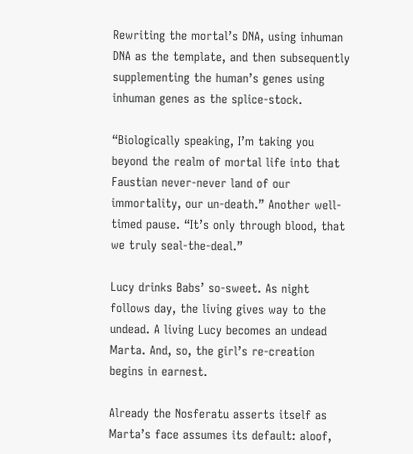Rewriting the mortal’s DNA, using inhuman DNA as the template, and then subsequently supplementing the human’s genes using inhuman genes as the splice-stock.

“Biologically speaking, I’m taking you beyond the realm of mortal life into that Faustian never-never land of our immortality, our un-death.” Another well-timed pause. “It’s only through blood, that we truly seal-the-deal.”

Lucy drinks Babs’ so-sweet. As night follows day, the living gives way to the undead. A living Lucy becomes an undead Marta. And, so, the girl’s re-creation begins in earnest.

Already the Nosferatu asserts itself as Marta’s face assumes its default: aloof,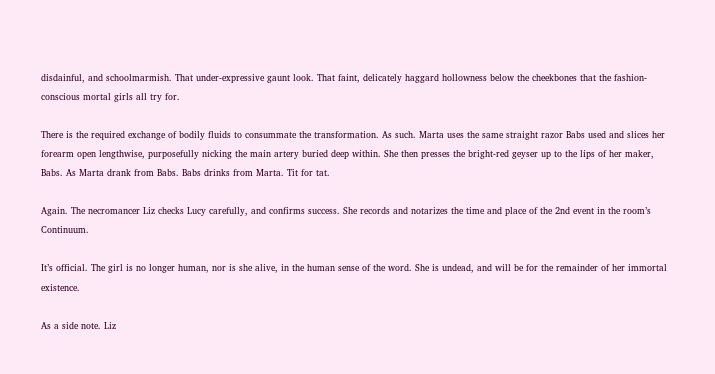disdainful, and schoolmarmish. That under-expressive gaunt look. That faint, delicately haggard hollowness below the cheekbones that the fashion-conscious mortal girls all try for.

There is the required exchange of bodily fluids to consummate the transformation. As such. Marta uses the same straight razor Babs used and slices her forearm open lengthwise, purposefully nicking the main artery buried deep within. She then presses the bright-red geyser up to the lips of her maker, Babs. As Marta drank from Babs. Babs drinks from Marta. Tit for tat.

Again. The necromancer Liz checks Lucy carefully, and confirms success. She records and notarizes the time and place of the 2nd event in the room’s Continuum.

It’s official. The girl is no longer human, nor is she alive, in the human sense of the word. She is undead, and will be for the remainder of her immortal existence.

As a side note. Liz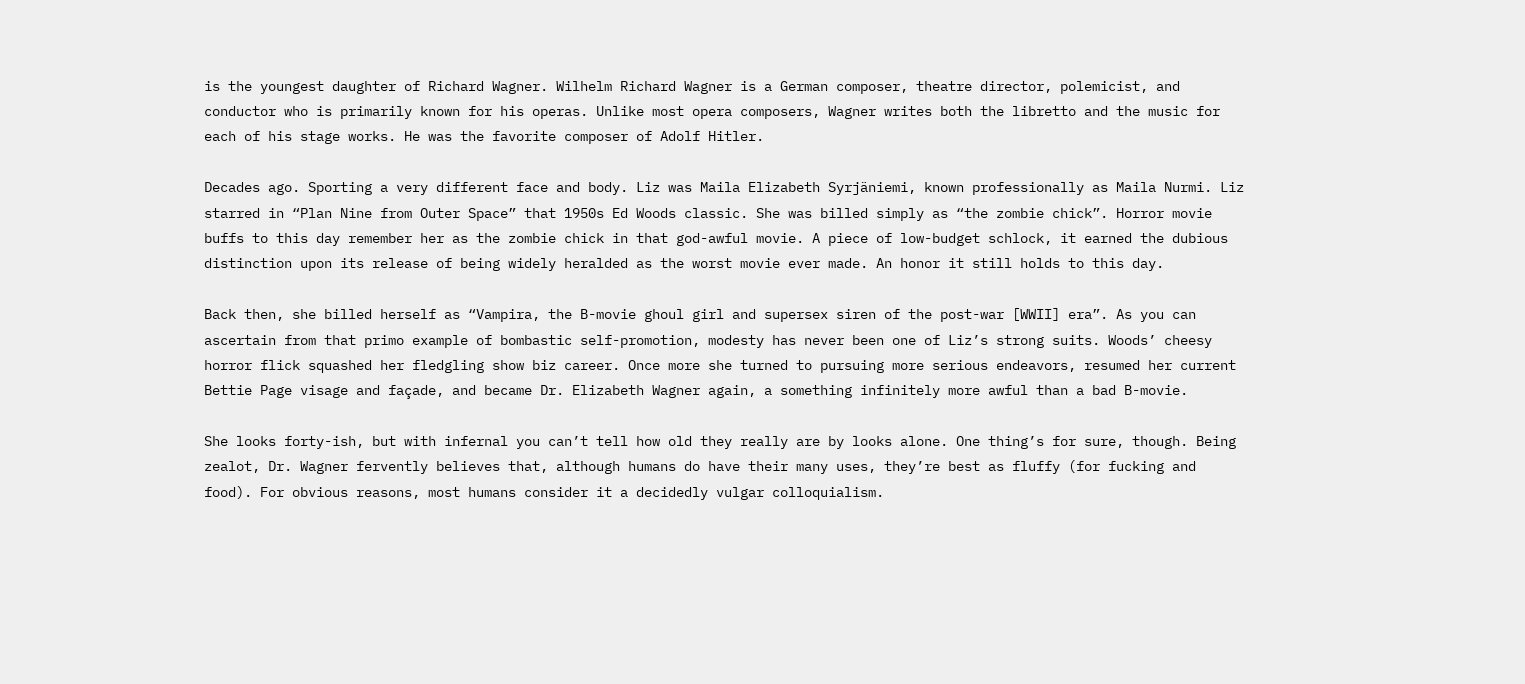is the youngest daughter of Richard Wagner. Wilhelm Richard Wagner is a German composer, theatre director, polemicist, and conductor who is primarily known for his operas. Unlike most opera composers, Wagner writes both the libretto and the music for each of his stage works. He was the favorite composer of Adolf Hitler.

Decades ago. Sporting a very different face and body. Liz was Maila Elizabeth Syrjäniemi, known professionally as Maila Nurmi. Liz starred in “Plan Nine from Outer Space” that 1950s Ed Woods classic. She was billed simply as “the zombie chick”. Horror movie buffs to this day remember her as the zombie chick in that god-awful movie. A piece of low-budget schlock, it earned the dubious distinction upon its release of being widely heralded as the worst movie ever made. An honor it still holds to this day.

Back then, she billed herself as “Vampira, the B-movie ghoul girl and supersex siren of the post-war [WWII] era”. As you can ascertain from that primo example of bombastic self-promotion, modesty has never been one of Liz’s strong suits. Woods’ cheesy horror flick squashed her fledgling show biz career. Once more she turned to pursuing more serious endeavors, resumed her current Bettie Page visage and façade, and became Dr. Elizabeth Wagner again, a something infinitely more awful than a bad B-movie.

She looks forty-ish, but with infernal you can’t tell how old they really are by looks alone. One thing’s for sure, though. Being zealot, Dr. Wagner fervently believes that, although humans do have their many uses, they’re best as fluffy (for fucking and food). For obvious reasons, most humans consider it a decidedly vulgar colloquialism.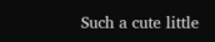Such a cute little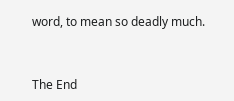word, to mean so deadly much.


The End